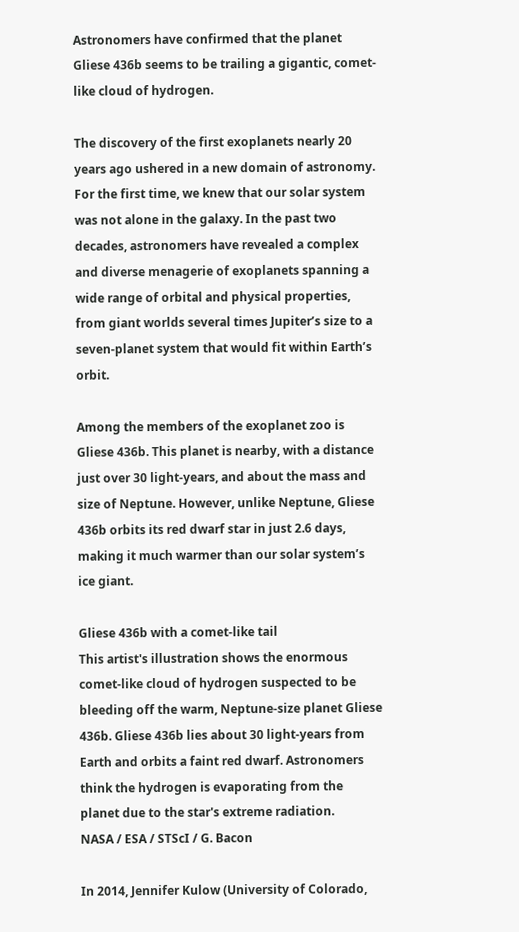Astronomers have confirmed that the planet Gliese 436b seems to be trailing a gigantic, comet-like cloud of hydrogen.

The discovery of the first exoplanets nearly 20 years ago ushered in a new domain of astronomy. For the first time, we knew that our solar system was not alone in the galaxy. In the past two decades, astronomers have revealed a complex and diverse menagerie of exoplanets spanning a wide range of orbital and physical properties, from giant worlds several times Jupiter’s size to a seven-planet system that would fit within Earth’s orbit.

Among the members of the exoplanet zoo is Gliese 436b. This planet is nearby, with a distance just over 30 light-years, and about the mass and size of Neptune. However, unlike Neptune, Gliese 436b orbits its red dwarf star in just 2.6 days, making it much warmer than our solar system’s ice giant.

Gliese 436b with a comet-like tail
This artist's illustration shows the enormous comet-like cloud of hydrogen suspected to be bleeding off the warm, Neptune-size planet Gliese 436b. Gliese 436b lies about 30 light-years from Earth and orbits a faint red dwarf. Astronomers think the hydrogen is evaporating from the planet due to the star's extreme radiation.
NASA / ESA / STScI / G. Bacon

In 2014, Jennifer Kulow (University of Colorado,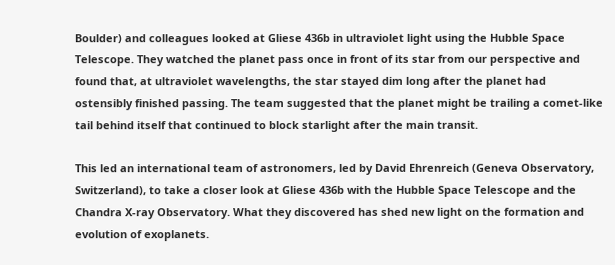Boulder) and colleagues looked at Gliese 436b in ultraviolet light using the Hubble Space Telescope. They watched the planet pass once in front of its star from our perspective and found that, at ultraviolet wavelengths, the star stayed dim long after the planet had ostensibly finished passing. The team suggested that the planet might be trailing a comet-like tail behind itself that continued to block starlight after the main transit.

This led an international team of astronomers, led by David Ehrenreich (Geneva Observatory, Switzerland), to take a closer look at Gliese 436b with the Hubble Space Telescope and the Chandra X-ray Observatory. What they discovered has shed new light on the formation and evolution of exoplanets.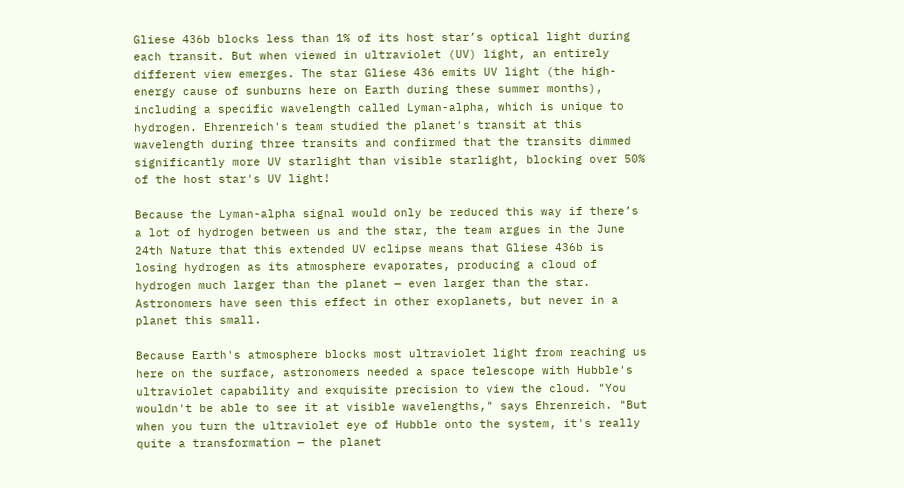Gliese 436b blocks less than 1% of its host star’s optical light during each transit. But when viewed in ultraviolet (UV) light, an entirely different view emerges. The star Gliese 436 emits UV light (the high-energy cause of sunburns here on Earth during these summer months), including a specific wavelength called Lyman-alpha, which is unique to hydrogen. Ehrenreich's team studied the planet's transit at this wavelength during three transits and confirmed that the transits dimmed significantly more UV starlight than visible starlight, blocking over 50% of the host star's UV light!

Because the Lyman-alpha signal would only be reduced this way if there’s a lot of hydrogen between us and the star, the team argues in the June 24th Nature that this extended UV eclipse means that Gliese 436b is losing hydrogen as its atmosphere evaporates, producing a cloud of hydrogen much larger than the planet — even larger than the star. Astronomers have seen this effect in other exoplanets, but never in a planet this small.

Because Earth's atmosphere blocks most ultraviolet light from reaching us here on the surface, astronomers needed a space telescope with Hubble's ultraviolet capability and exquisite precision to view the cloud. "You wouldn't be able to see it at visible wavelengths," says Ehrenreich. "But when you turn the ultraviolet eye of Hubble onto the system, it's really quite a transformation — the planet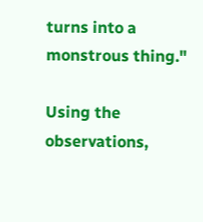turns into a monstrous thing."

Using the observations,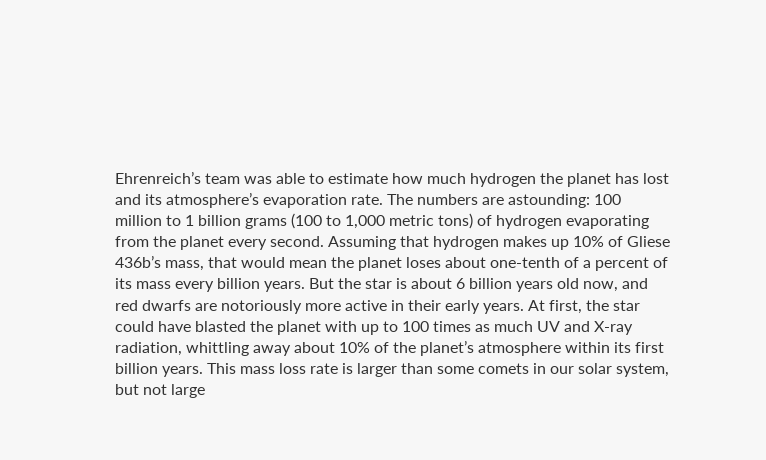Ehrenreich’s team was able to estimate how much hydrogen the planet has lost and its atmosphere’s evaporation rate. The numbers are astounding: 100 million to 1 billion grams (100 to 1,000 metric tons) of hydrogen evaporating from the planet every second. Assuming that hydrogen makes up 10% of Gliese 436b’s mass, that would mean the planet loses about one-tenth of a percent of its mass every billion years. But the star is about 6 billion years old now, and red dwarfs are notoriously more active in their early years. At first, the star could have blasted the planet with up to 100 times as much UV and X-ray radiation, whittling away about 10% of the planet’s atmosphere within its first billion years. This mass loss rate is larger than some comets in our solar system, but not large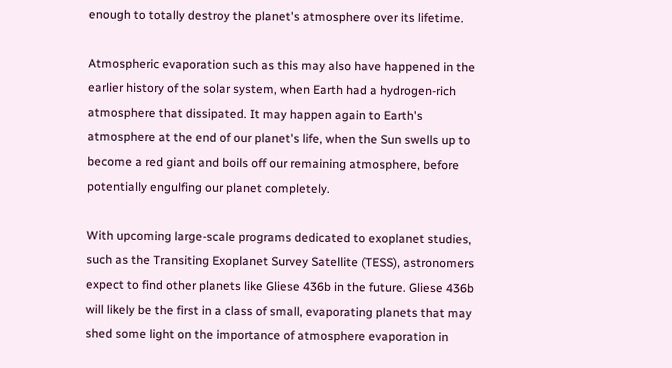enough to totally destroy the planet's atmosphere over its lifetime.

Atmospheric evaporation such as this may also have happened in the earlier history of the solar system, when Earth had a hydrogen-rich atmosphere that dissipated. It may happen again to Earth's atmosphere at the end of our planet's life, when the Sun swells up to become a red giant and boils off our remaining atmosphere, before potentially engulfing our planet completely.

With upcoming large-scale programs dedicated to exoplanet studies, such as the Transiting Exoplanet Survey Satellite (TESS), astronomers expect to find other planets like Gliese 436b in the future. Gliese 436b will likely be the first in a class of small, evaporating planets that may shed some light on the importance of atmosphere evaporation in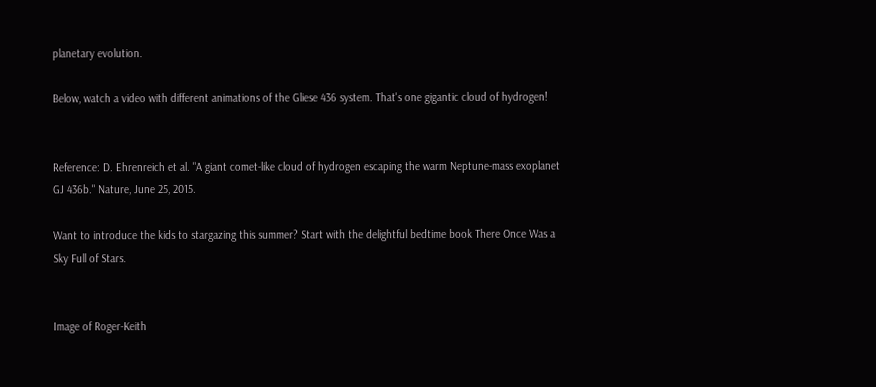planetary evolution.

Below, watch a video with different animations of the Gliese 436 system. That's one gigantic cloud of hydrogen!


Reference: D. Ehrenreich et al. "A giant comet-like cloud of hydrogen escaping the warm Neptune-mass exoplanet GJ 436b." Nature, June 25, 2015.

Want to introduce the kids to stargazing this summer? Start with the delightful bedtime book There Once Was a Sky Full of Stars.


Image of Roger-Keith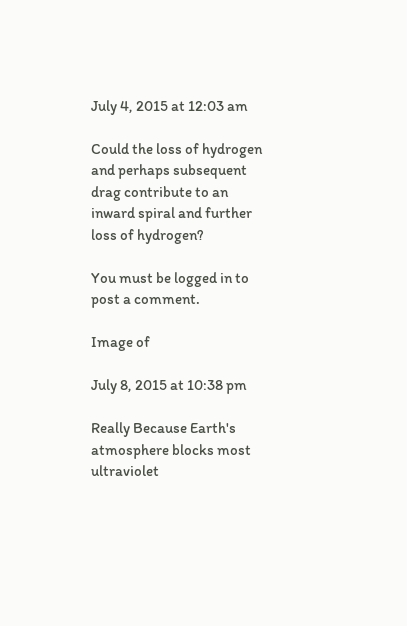July 4, 2015 at 12:03 am

Could the loss of hydrogen and perhaps subsequent drag contribute to an inward spiral and further loss of hydrogen?

You must be logged in to post a comment.

Image of

July 8, 2015 at 10:38 pm

Really Because Earth's atmosphere blocks most ultraviolet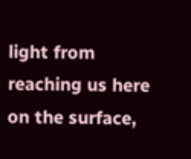light from reaching us here on the surface,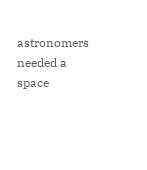astronomers needed a space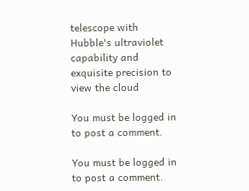telescope with Hubble's ultraviolet capability and exquisite precision to view the cloud

You must be logged in to post a comment.

You must be logged in to post a comment.